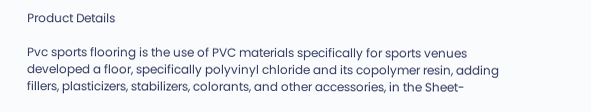Product Details

Pvc sports flooring is the use of PVC materials specifically for sports venues developed a floor, specifically polyvinyl chloride and its copolymer resin, adding fillers, plasticizers, stabilizers, colorants, and other accessories, in the Sheet-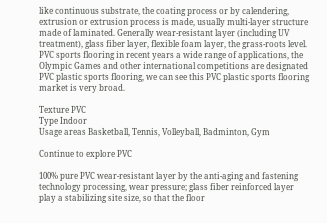like continuous substrate, the coating process or by calendering, extrusion or extrusion process is made, usually multi-layer structure made of laminated. Generally wear-resistant layer (including UV treatment), glass fiber layer, flexible foam layer, the grass-roots level. PVC sports flooring in recent years a wide range of applications, the Olympic Games and other international competitions are designated PVC plastic sports flooring, we can see this PVC plastic sports flooring market is very broad.

Texture PVC
Type Indoor
Usage areas Basketball, Tennis, Volleyball, Badminton, Gym

Continue to explore PVC

100% pure PVC wear-resistant layer by the anti-aging and fastening technology processing, wear pressure; glass fiber reinforced layer play a stabilizing site size, so that the floor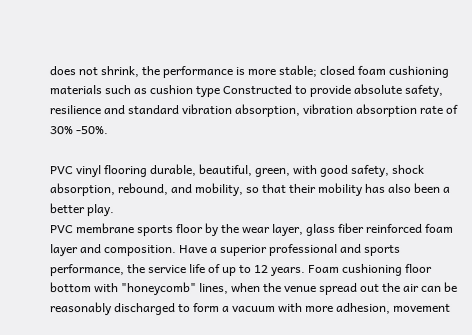does not shrink, the performance is more stable; closed foam cushioning materials such as cushion type Constructed to provide absolute safety, resilience and standard vibration absorption, vibration absorption rate of 30% -50%.

PVC vinyl flooring durable, beautiful, green, with good safety, shock absorption, rebound, and mobility, so that their mobility has also been a better play.
PVC membrane sports floor by the wear layer, glass fiber reinforced foam layer and composition. Have a superior professional and sports performance, the service life of up to 12 years. Foam cushioning floor bottom with "honeycomb" lines, when the venue spread out the air can be reasonably discharged to form a vacuum with more adhesion, movement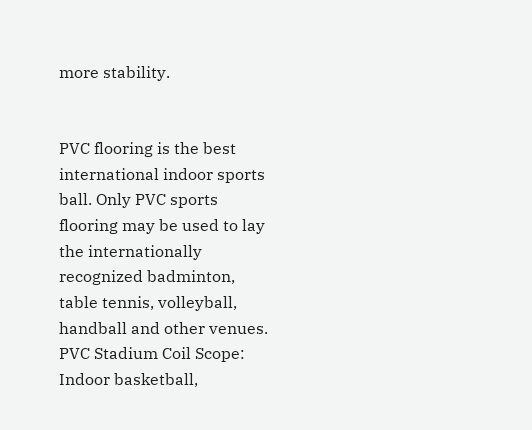more stability.


PVC flooring is the best international indoor sports ball. Only PVC sports flooring may be used to lay the internationally recognized badminton, table tennis, volleyball, handball and other venues. PVC Stadium Coil Scope: Indoor basketball,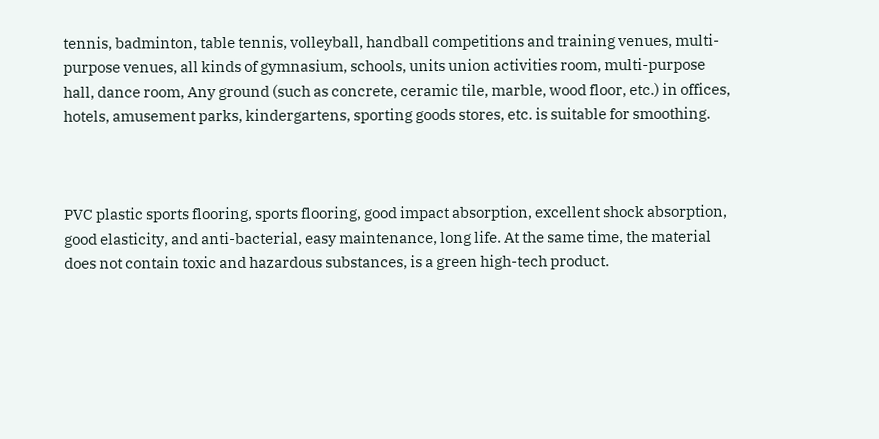tennis, badminton, table tennis, volleyball, handball competitions and training venues, multi-purpose venues, all kinds of gymnasium, schools, units union activities room, multi-purpose hall, dance room, Any ground (such as concrete, ceramic tile, marble, wood floor, etc.) in offices, hotels, amusement parks, kindergartens, sporting goods stores, etc. is suitable for smoothing.



PVC plastic sports flooring, sports flooring, good impact absorption, excellent shock absorption, good elasticity, and anti-bacterial, easy maintenance, long life. At the same time, the material does not contain toxic and hazardous substances, is a green high-tech product.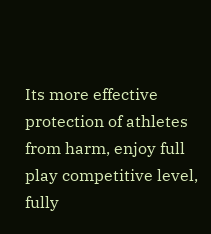Its more effective protection of athletes from harm, enjoy full play competitive level, fully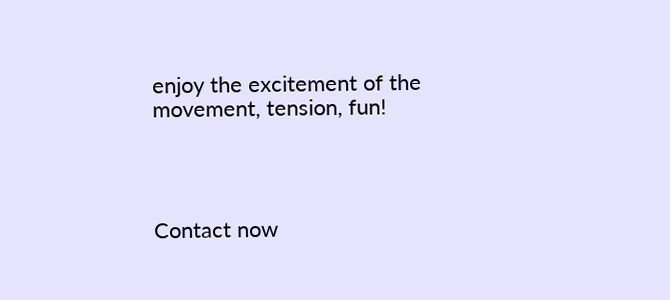enjoy the excitement of the movement, tension, fun!




Contact now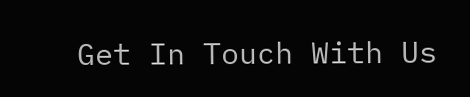Get In Touch With Us